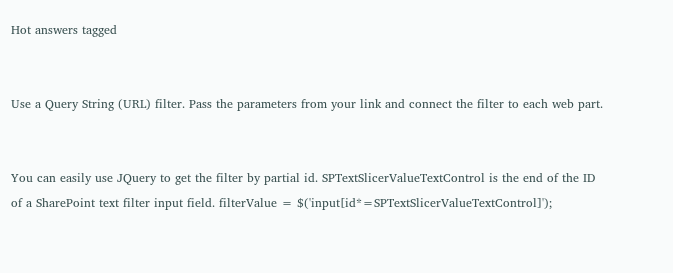Hot answers tagged


Use a Query String (URL) filter. Pass the parameters from your link and connect the filter to each web part.


You can easily use JQuery to get the filter by partial id. SPTextSlicerValueTextControl is the end of the ID of a SharePoint text filter input field. filterValue = $('input[id*=SPTextSlicerValueTextControl]');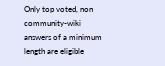Only top voted, non community-wiki answers of a minimum length are eligible